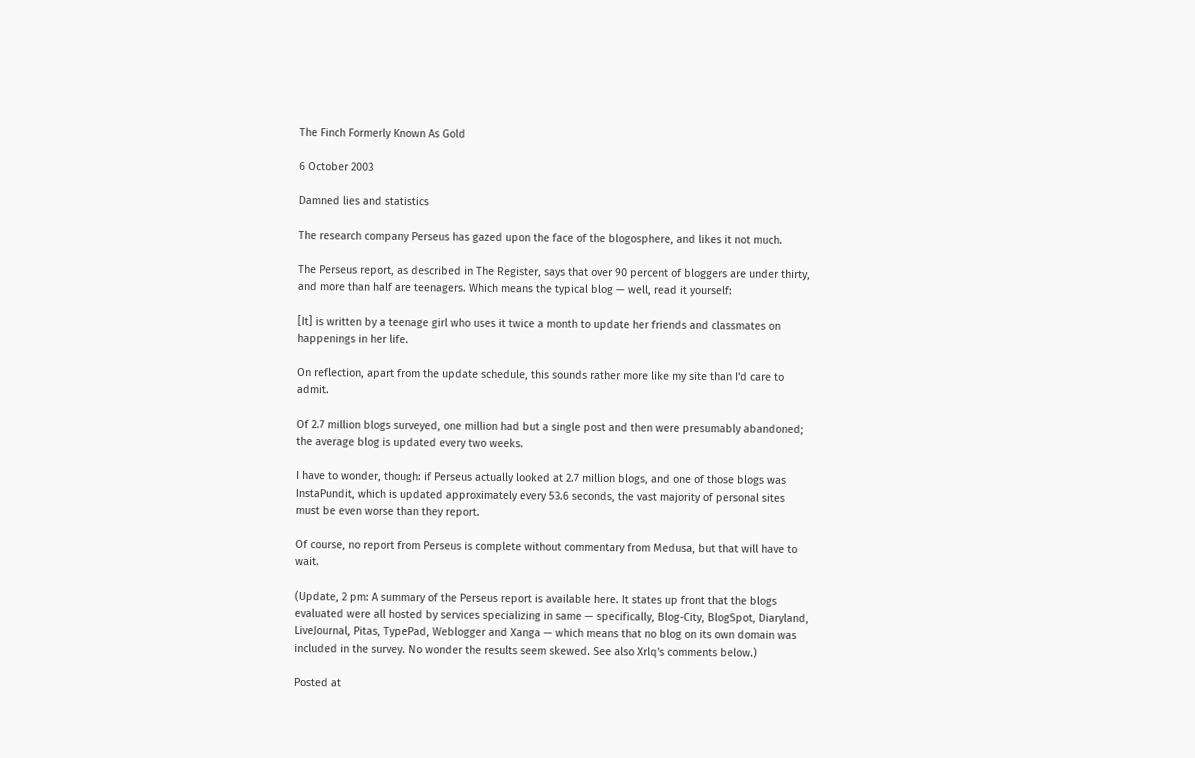The Finch Formerly Known As Gold

6 October 2003

Damned lies and statistics

The research company Perseus has gazed upon the face of the blogosphere, and likes it not much.

The Perseus report, as described in The Register, says that over 90 percent of bloggers are under thirty, and more than half are teenagers. Which means the typical blog — well, read it yourself:

[It] is written by a teenage girl who uses it twice a month to update her friends and classmates on happenings in her life.

On reflection, apart from the update schedule, this sounds rather more like my site than I'd care to admit.

Of 2.7 million blogs surveyed, one million had but a single post and then were presumably abandoned; the average blog is updated every two weeks.

I have to wonder, though: if Perseus actually looked at 2.7 million blogs, and one of those blogs was InstaPundit, which is updated approximately every 53.6 seconds, the vast majority of personal sites must be even worse than they report.

Of course, no report from Perseus is complete without commentary from Medusa, but that will have to wait.

(Update, 2 pm: A summary of the Perseus report is available here. It states up front that the blogs evaluated were all hosted by services specializing in same — specifically, Blog-City, BlogSpot, Diaryland, LiveJournal, Pitas, TypePad, Weblogger and Xanga — which means that no blog on its own domain was included in the survey. No wonder the results seem skewed. See also Xrlq's comments below.)

Posted at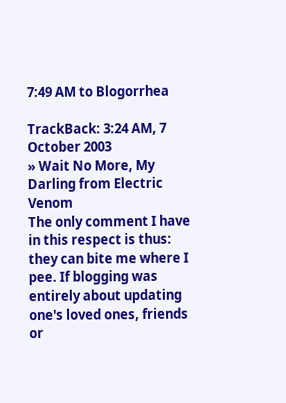7:49 AM to Blogorrhea

TrackBack: 3:24 AM, 7 October 2003
» Wait No More, My Darling from Electric Venom
The only comment I have in this respect is thus: they can bite me where I pee. If blogging was entirely about updating one's loved ones, friends or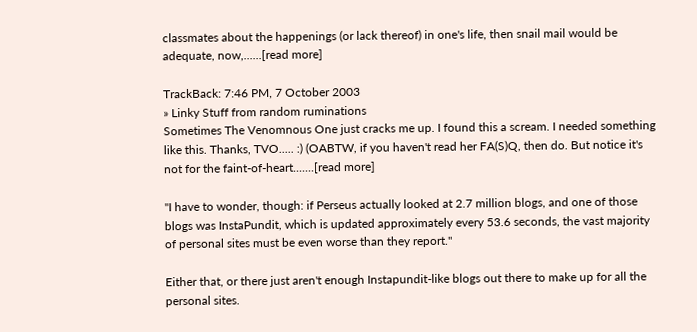classmates about the happenings (or lack thereof) in one's life, then snail mail would be adequate, now,......[read more]

TrackBack: 7:46 PM, 7 October 2003
» Linky Stuff from random ruminations
Sometimes The Venomnous One just cracks me up. I found this a scream. I needed something like this. Thanks, TVO..... :) (OABTW, if you haven't read her FA(S)Q, then do. But notice it's not for the faint-of-heart.......[read more]

"I have to wonder, though: if Perseus actually looked at 2.7 million blogs, and one of those blogs was InstaPundit, which is updated approximately every 53.6 seconds, the vast majority of personal sites must be even worse than they report."

Either that, or there just aren't enough Instapundit-like blogs out there to make up for all the personal sites.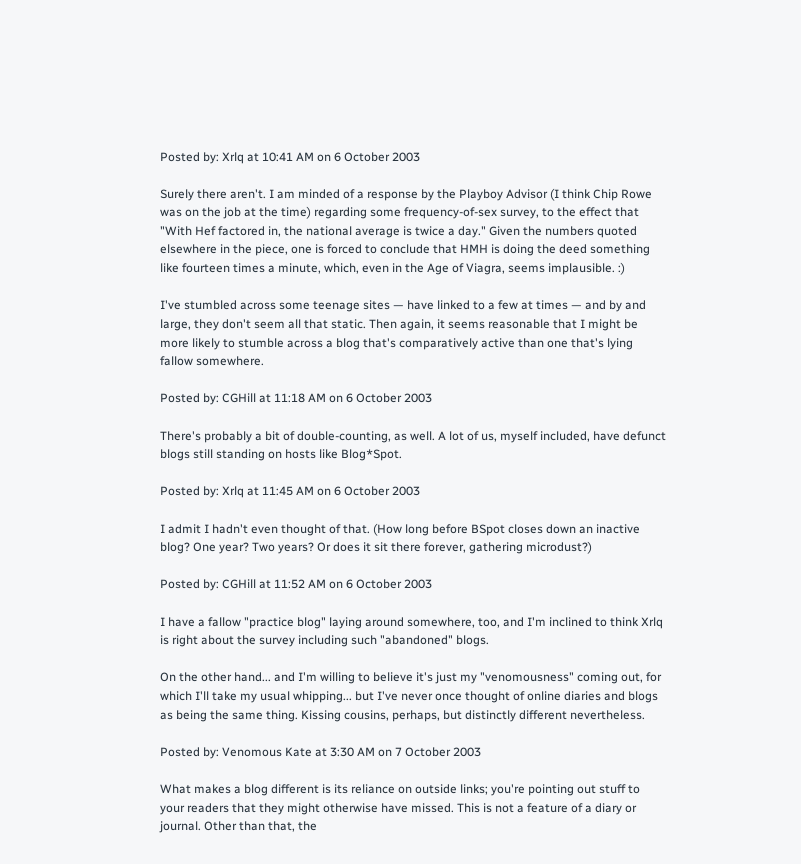Posted by: Xrlq at 10:41 AM on 6 October 2003

Surely there aren't. I am minded of a response by the Playboy Advisor (I think Chip Rowe was on the job at the time) regarding some frequency-of-sex survey, to the effect that "With Hef factored in, the national average is twice a day." Given the numbers quoted elsewhere in the piece, one is forced to conclude that HMH is doing the deed something like fourteen times a minute, which, even in the Age of Viagra, seems implausible. :)

I've stumbled across some teenage sites — have linked to a few at times — and by and large, they don't seem all that static. Then again, it seems reasonable that I might be more likely to stumble across a blog that's comparatively active than one that's lying fallow somewhere.

Posted by: CGHill at 11:18 AM on 6 October 2003

There's probably a bit of double-counting, as well. A lot of us, myself included, have defunct blogs still standing on hosts like Blog*Spot.

Posted by: Xrlq at 11:45 AM on 6 October 2003

I admit I hadn't even thought of that. (How long before BSpot closes down an inactive blog? One year? Two years? Or does it sit there forever, gathering microdust?)

Posted by: CGHill at 11:52 AM on 6 October 2003

I have a fallow "practice blog" laying around somewhere, too, and I'm inclined to think Xrlq is right about the survey including such "abandoned" blogs.

On the other hand... and I'm willing to believe it's just my "venomousness" coming out, for which I'll take my usual whipping... but I've never once thought of online diaries and blogs as being the same thing. Kissing cousins, perhaps, but distinctly different nevertheless.

Posted by: Venomous Kate at 3:30 AM on 7 October 2003

What makes a blog different is its reliance on outside links; you're pointing out stuff to your readers that they might otherwise have missed. This is not a feature of a diary or journal. Other than that, the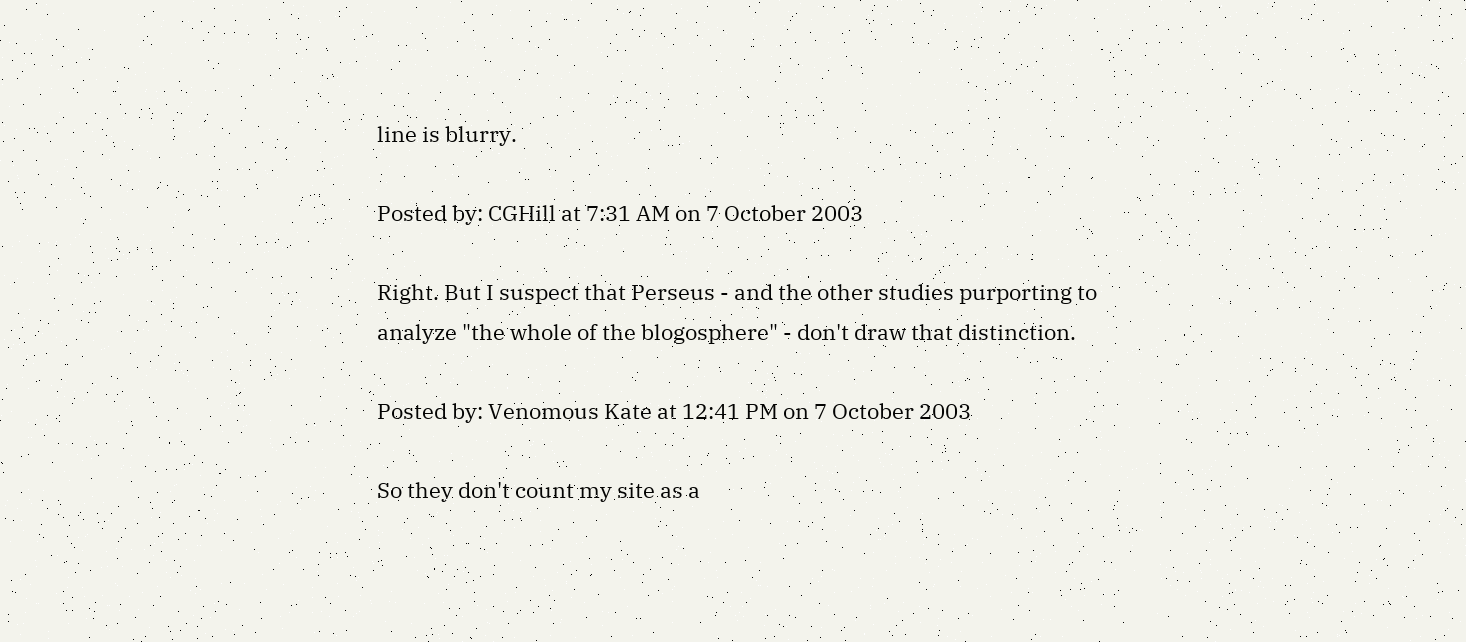line is blurry.

Posted by: CGHill at 7:31 AM on 7 October 2003

Right. But I suspect that Perseus - and the other studies purporting to analyze "the whole of the blogosphere" - don't draw that distinction.

Posted by: Venomous Kate at 12:41 PM on 7 October 2003

So they don't count my site as a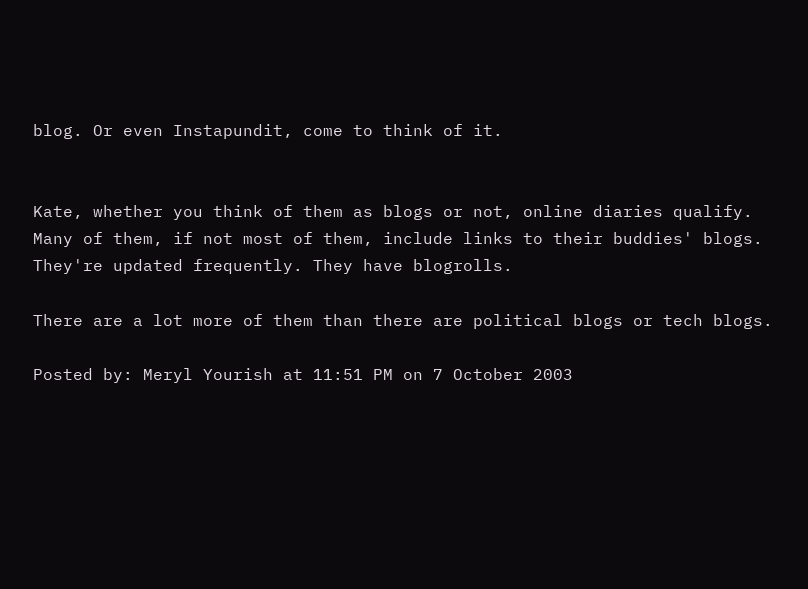blog. Or even Instapundit, come to think of it.


Kate, whether you think of them as blogs or not, online diaries qualify. Many of them, if not most of them, include links to their buddies' blogs. They're updated frequently. They have blogrolls.

There are a lot more of them than there are political blogs or tech blogs.

Posted by: Meryl Yourish at 11:51 PM on 7 October 2003